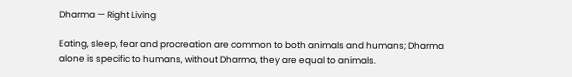Dharma — Right Living

Eating, sleep, fear and procreation are common to both animals and humans; Dharma alone is specific to humans, without Dharma, they are equal to animals.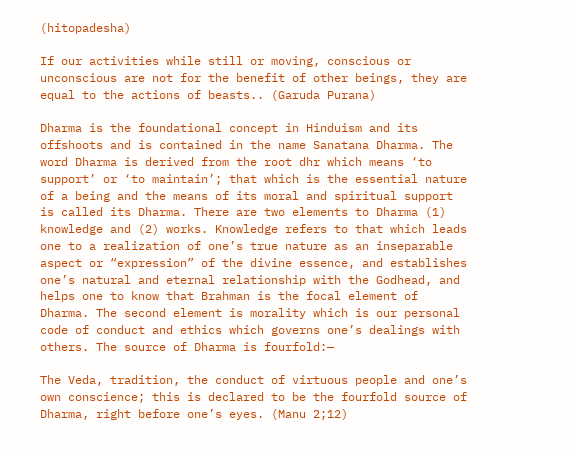(hitopadesha)

If our activities while still or moving, conscious or unconscious are not for the benefit of other beings, they are equal to the actions of beasts.. (Garuda Purana)

Dharma is the foundational concept in Hinduism and its offshoots and is contained in the name Sanatana Dharma. The word Dharma is derived from the root dhr which means ‘to support’ or ‘to maintain’; that which is the essential nature of a being and the means of its moral and spiritual support is called its Dharma. There are two elements to Dharma (1) knowledge and (2) works. Knowledge refers to that which leads one to a realization of one’s true nature as an inseparable aspect or “expression” of the divine essence, and establishes one’s natural and eternal relationship with the Godhead, and helps one to know that Brahman is the focal element of Dharma. The second element is morality which is our personal code of conduct and ethics which governs one’s dealings with others. The source of Dharma is fourfold:—

The Veda, tradition, the conduct of virtuous people and one’s own conscience; this is declared to be the fourfold source of Dharma, right before one’s eyes. (Manu 2;12)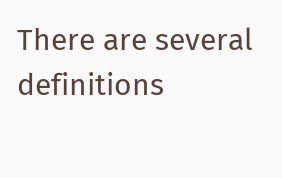There are several definitions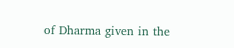of Dharma given in the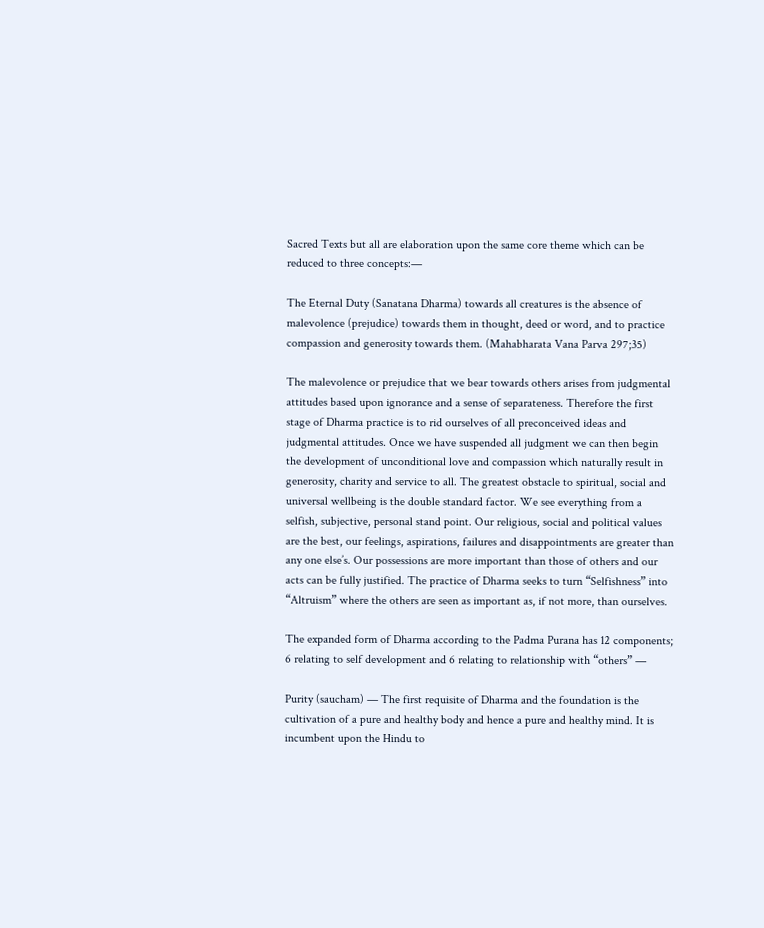Sacred Texts but all are elaboration upon the same core theme which can be reduced to three concepts:—

The Eternal Duty (Sanatana Dharma) towards all creatures is the absence of malevolence (prejudice) towards them in thought, deed or word, and to practice compassion and generosity towards them. (Mahabharata Vana Parva 297;35)

The malevolence or prejudice that we bear towards others arises from judgmental attitudes based upon ignorance and a sense of separateness. Therefore the first stage of Dharma practice is to rid ourselves of all preconceived ideas and judgmental attitudes. Once we have suspended all judgment we can then begin the development of unconditional love and compassion which naturally result in generosity, charity and service to all. The greatest obstacle to spiritual, social and universal wellbeing is the double standard factor. We see everything from a selfish, subjective, personal stand point. Our religious, social and political values are the best, our feelings, aspirations, failures and disappointments are greater than any one else’s. Our possessions are more important than those of others and our acts can be fully justified. The practice of Dharma seeks to turn “Selfishness” into “Altruism” where the others are seen as important as, if not more, than ourselves.

The expanded form of Dharma according to the Padma Purana has 12 components; 6 relating to self development and 6 relating to relationship with “others” —

Purity (saucham) — The first requisite of Dharma and the foundation is the cultivation of a pure and healthy body and hence a pure and healthy mind. It is incumbent upon the Hindu to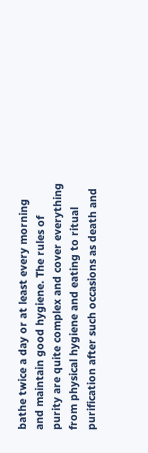bathe twice a day or at least every morning and maintain good hygiene. The rules of purity are quite complex and cover everything from physical hygiene and eating to ritual purification after such occasions as death and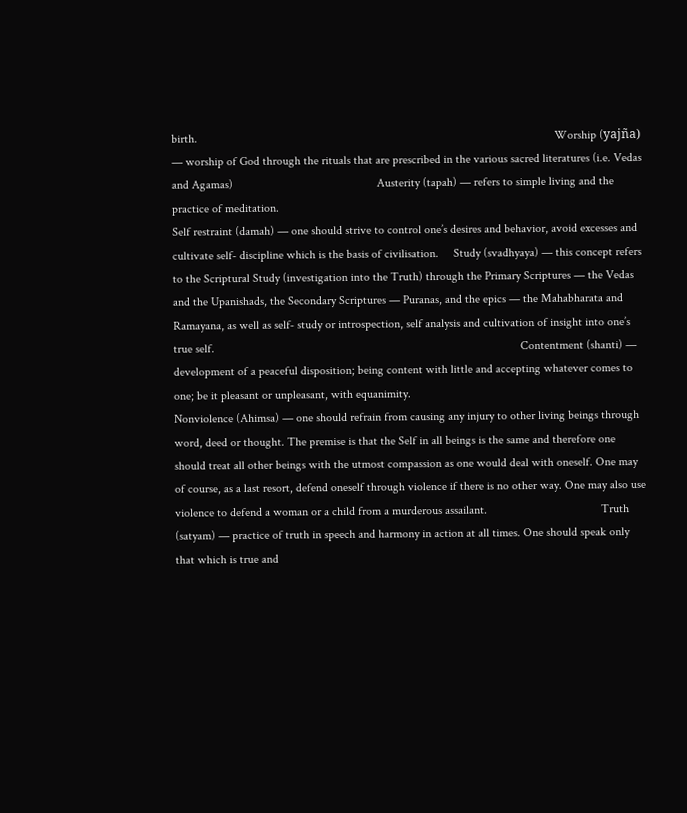birth.                                                                                                                       Worship (yajña) — worship of God through the rituals that are prescribed in the various sacred literatures (i.e. Vedas and Agamas)                                                Austerity (tapah) — refers to simple living and the practice of meditation.
Self restraint (damah) — one should strive to control one’s desires and behavior, avoid excesses and cultivate self‐ discipline which is the basis of civilisation.     Study (svadhyaya) — this concept refers to the Scriptural Study (investigation into the Truth) through the Primary Scriptures — the Vedas and the Upanishads, the Secondary Scriptures — Puranas, and the epics — the Mahabharata and Ramayana, as well as self‐ study or introspection, self analysis and cultivation of insight into one’s true self.                                                                                                      Contentment (shanti) — development of a peaceful disposition; being content with little and accepting whatever comes to one; be it pleasant or unpleasant, with equanimity.                                                                                                            Nonviolence (Ahimsa) — one should refrain from causing any injury to other living beings through word, deed or thought. The premise is that the Self in all beings is the same and therefore one should treat all other beings with the utmost compassion as one would deal with oneself. One may of course, as a last resort, defend oneself through violence if there is no other way. One may also use violence to defend a woman or a child from a murderous assailant.                                      Truth (satyam) — practice of truth in speech and harmony in action at all times. One should speak only that which is true and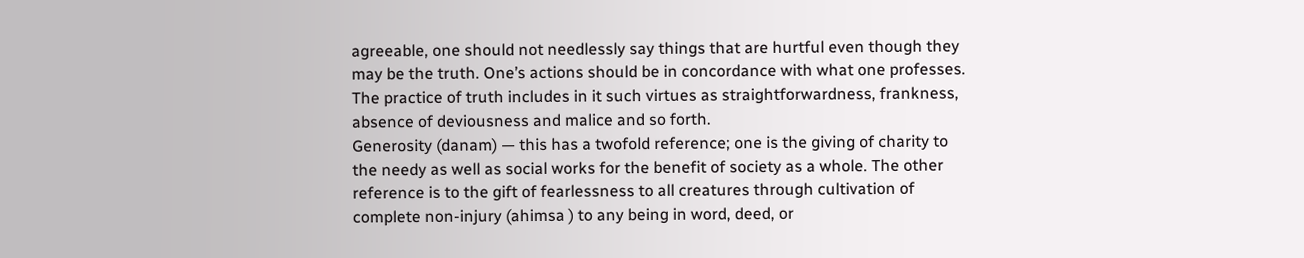agreeable, one should not needlessly say things that are hurtful even though they may be the truth. One’s actions should be in concordance with what one professes. The practice of truth includes in it such virtues as straightforwardness, frankness, absence of deviousness and malice and so forth.                                                                                                                              Generosity (danam) — this has a twofold reference; one is the giving of charity to the needy as well as social works for the benefit of society as a whole. The other reference is to the gift of fearlessness to all creatures through cultivation of complete non‐injury (ahimsa ) to any being in word, deed, or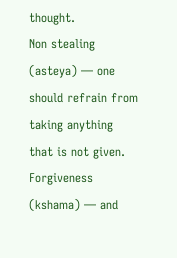thought.                                    Non stealing (asteya) — one should refrain from taking anything that is not given. Forgiveness (kshama) — and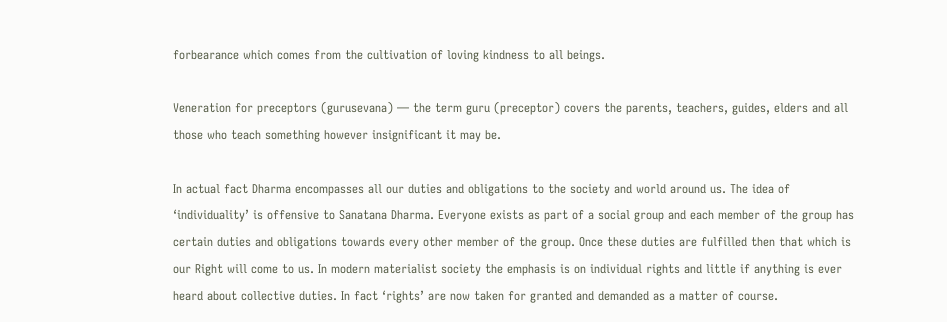forbearance which comes from the cultivation of loving kindness to all beings.

Veneration for preceptors (gurusevana) — the term guru (preceptor) covers the parents, teachers, guides, elders and all those who teach something however insignificant it may be.

In actual fact Dharma encompasses all our duties and obligations to the society and world around us. The idea of ‘individuality’ is offensive to Sanatana Dharma. Everyone exists as part of a social group and each member of the group has certain duties and obligations towards every other member of the group. Once these duties are fulfilled then that which is our Right will come to us. In modern materialist society the emphasis is on individual rights and little if anything is ever heard about collective duties. In fact ‘rights’ are now taken for granted and demanded as a matter of course.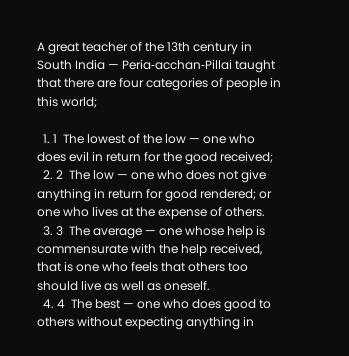A great teacher of the 13th century in South India — Peria‐acchan‐Pillai taught that there are four categories of people in this world;

  1. 1  The lowest of the low — one who does evil in return for the good received;
  2. 2  The low — one who does not give anything in return for good rendered; or one who lives at the expense of others.
  3. 3  The average — one whose help is commensurate with the help received, that is one who feels that others too should live as well as oneself.
  4. 4  The best — one who does good to others without expecting anything in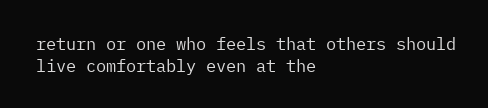return or one who feels that others should live comfortably even at the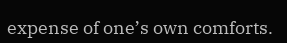expense of one’s own comforts.